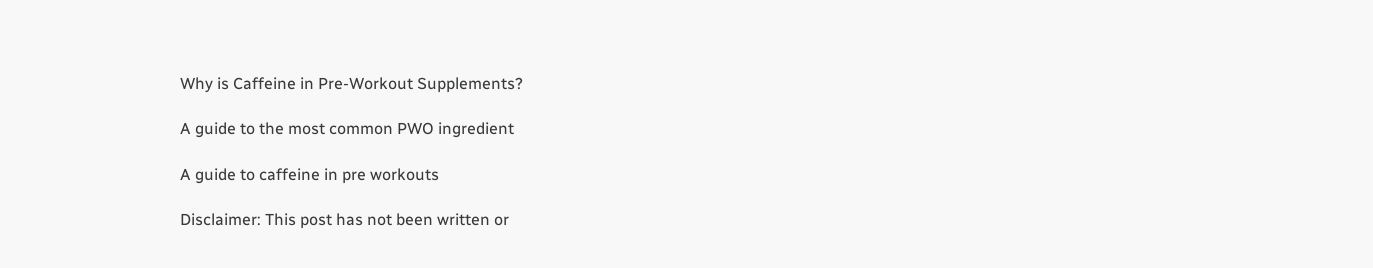Why is Caffeine in Pre-Workout Supplements?

A guide to the most common PWO ingredient

A guide to caffeine in pre workouts

Disclaimer: This post has not been written or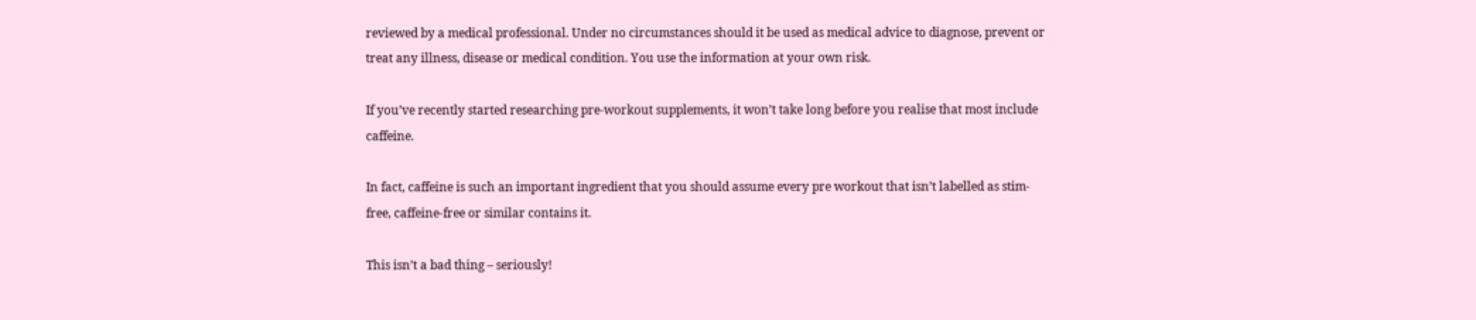reviewed by a medical professional. Under no circumstances should it be used as medical advice to diagnose, prevent or treat any illness, disease or medical condition. You use the information at your own risk.

If you’ve recently started researching pre-workout supplements, it won’t take long before you realise that most include caffeine.

In fact, caffeine is such an important ingredient that you should assume every pre workout that isn’t labelled as stim-free, caffeine-free or similar contains it.

This isn’t a bad thing – seriously!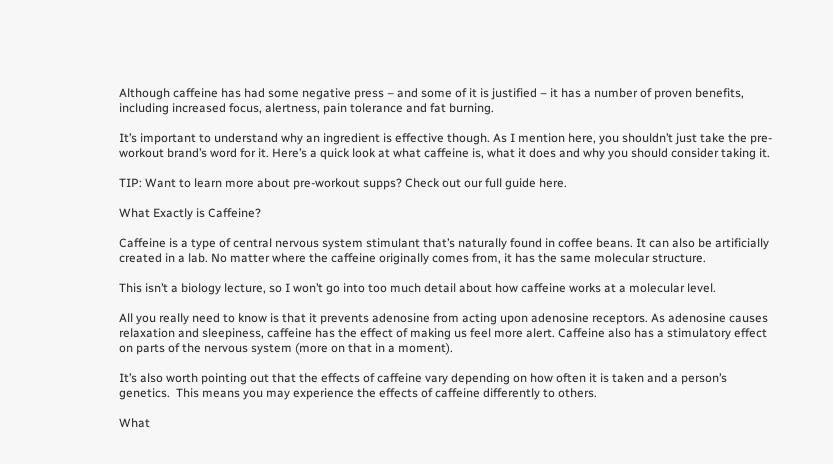Although caffeine has had some negative press – and some of it is justified – it has a number of proven benefits, including increased focus, alertness, pain tolerance and fat burning.

It’s important to understand why an ingredient is effective though. As I mention here, you shouldn’t just take the pre-workout brand’s word for it. Here’s a quick look at what caffeine is, what it does and why you should consider taking it.

TIP: Want to learn more about pre-workout supps? Check out our full guide here.

What Exactly is Caffeine?

Caffeine is a type of central nervous system stimulant that’s naturally found in coffee beans. It can also be artificially created in a lab. No matter where the caffeine originally comes from, it has the same molecular structure.

This isn’t a biology lecture, so I won’t go into too much detail about how caffeine works at a molecular level.

All you really need to know is that it prevents adenosine from acting upon adenosine receptors. As adenosine causes relaxation and sleepiness, caffeine has the effect of making us feel more alert. Caffeine also has a stimulatory effect on parts of the nervous system (more on that in a moment).

It’s also worth pointing out that the effects of caffeine vary depending on how often it is taken and a person’s genetics.  This means you may experience the effects of caffeine differently to others.

What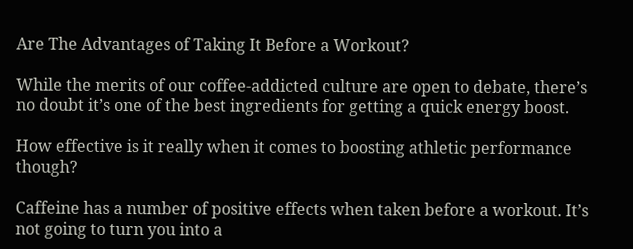Are The Advantages of Taking It Before a Workout?

While the merits of our coffee-addicted culture are open to debate, there’s no doubt it’s one of the best ingredients for getting a quick energy boost.

How effective is it really when it comes to boosting athletic performance though?

Caffeine has a number of positive effects when taken before a workout. It’s not going to turn you into a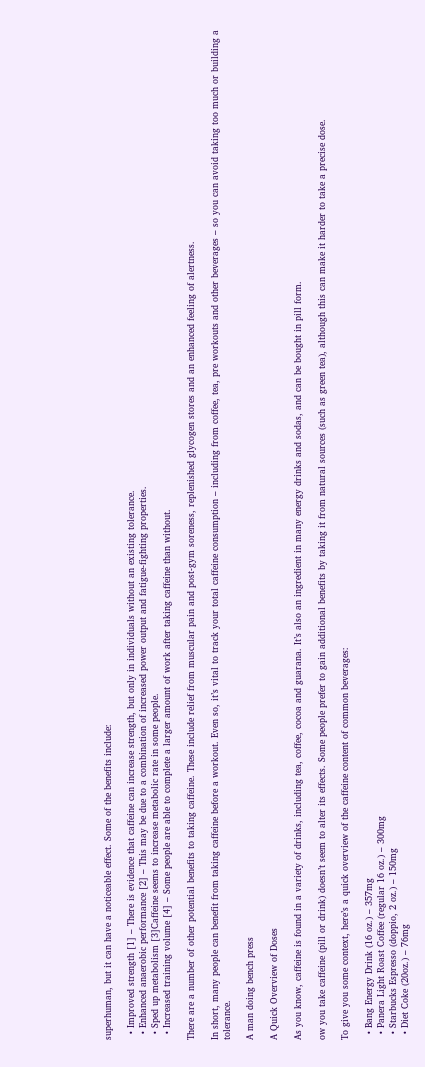superhuman, but it can have a noticeable effect. Some of the benefits include:

  • Improved strength [1] – There is evidence that caffeine can increase strength, but only in individuals without an existing tolerance.
  • Enhanced anaerobic performance [2] – This may be due to a combination of increased power output and fatigue-fighting properties.
  • Sped up metabolism [3]Caffeine seems to increase metabolic rate in some people.
  • Increased training volume [4] – Some people are able to complete a larger amount of work after taking caffeine than without.

There are a number of other potential benefits to taking caffeine. These include relief from muscular pain and post-gym soreness, replenished glycogen stores and an enhanced feeling of alertness.

In short, many people can benefit from taking caffeine before a workout. Even so, it’s vital to track your total caffeine consumption – including from coffee, tea, pre workouts and other beverages – so you can avoid taking too much or building a tolerance.

A man doing bench press

A Quick Overview of Doses

As you know, caffeine is found in a variety of drinks, including tea, coffee, cocoa and guarana. It’s also an ingredient in many energy drinks and sodas, and can be bought in pill form.

ow you take caffeine (pill or drink) doesn’t seem to alter its effects. Some people prefer to gain additional benefits by taking it from natural sources (such as green tea), although this can make it harder to take a precise dose.

To give you some context, here’s a quick overview of the caffeine content of common beverages:

  • Bang Energy Drink (16 oz.) – 357mg
  • Panera Light Roast Coffee (regular 16 oz.) – 300mg
  • Starbucks Espresso (doppio, 2 oz.) – 150mg
  • Diet Coke (20oz.) – 76mg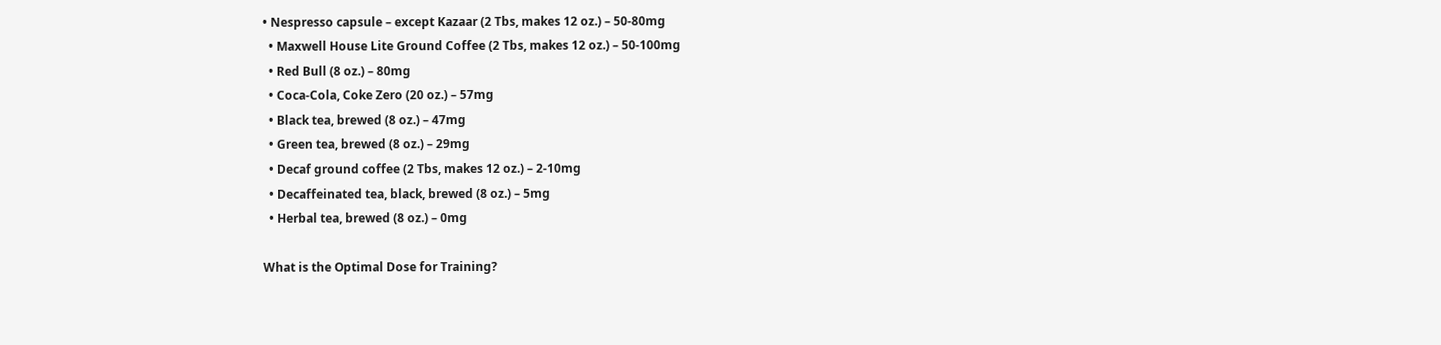• Nespresso capsule – except Kazaar (2 Tbs, makes 12 oz.) – 50-80mg
  • Maxwell House Lite Ground Coffee (2 Tbs, makes 12 oz.) – 50-100mg
  • Red Bull (8 oz.) – 80mg
  • Coca-Cola, Coke Zero (20 oz.) – 57mg
  • Black tea, brewed (8 oz.) – 47mg
  • Green tea, brewed (8 oz.) – 29mg
  • Decaf ground coffee (2 Tbs, makes 12 oz.) – 2-10mg
  • Decaffeinated tea, black, brewed (8 oz.) – 5mg
  • Herbal tea, brewed (8 oz.) – 0mg

What is the Optimal Dose for Training?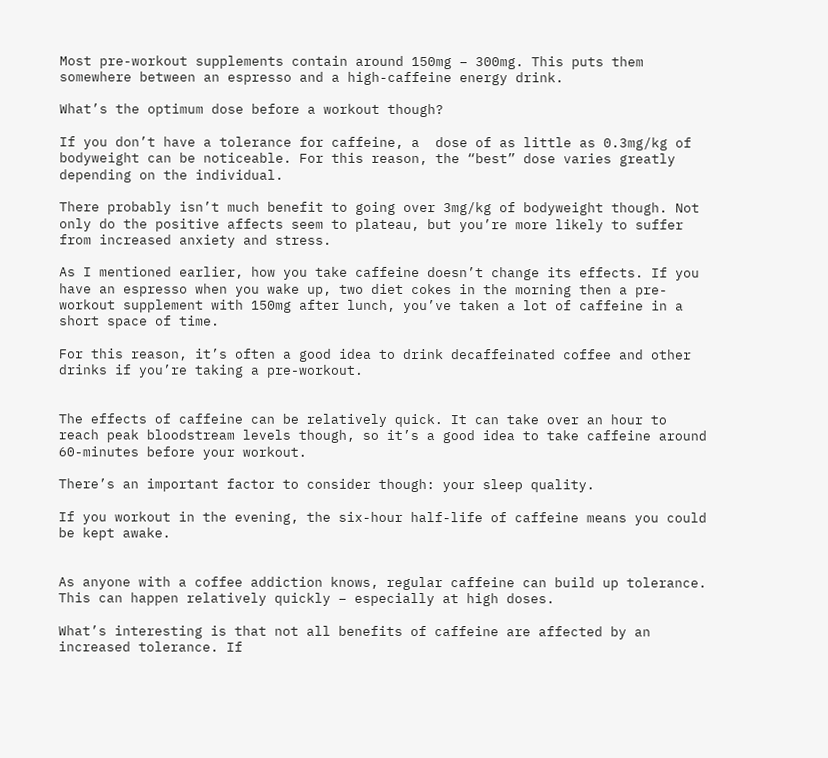Most pre-workout supplements contain around 150mg – 300mg. This puts them somewhere between an espresso and a high-caffeine energy drink.

What’s the optimum dose before a workout though?

If you don’t have a tolerance for caffeine, a  dose of as little as 0.3mg/kg of bodyweight can be noticeable. For this reason, the “best” dose varies greatly depending on the individual.

There probably isn’t much benefit to going over 3mg/kg of bodyweight though. Not only do the positive affects seem to plateau, but you’re more likely to suffer from increased anxiety and stress.

As I mentioned earlier, how you take caffeine doesn’t change its effects. If you have an espresso when you wake up, two diet cokes in the morning then a pre-workout supplement with 150mg after lunch, you’ve taken a lot of caffeine in a short space of time.

For this reason, it’s often a good idea to drink decaffeinated coffee and other drinks if you’re taking a pre-workout.


The effects of caffeine can be relatively quick. It can take over an hour to reach peak bloodstream levels though, so it’s a good idea to take caffeine around 60-minutes before your workout.

There’s an important factor to consider though: your sleep quality.

If you workout in the evening, the six-hour half-life of caffeine means you could be kept awake.


As anyone with a coffee addiction knows, regular caffeine can build up tolerance. This can happen relatively quickly – especially at high doses.

What’s interesting is that not all benefits of caffeine are affected by an increased tolerance. If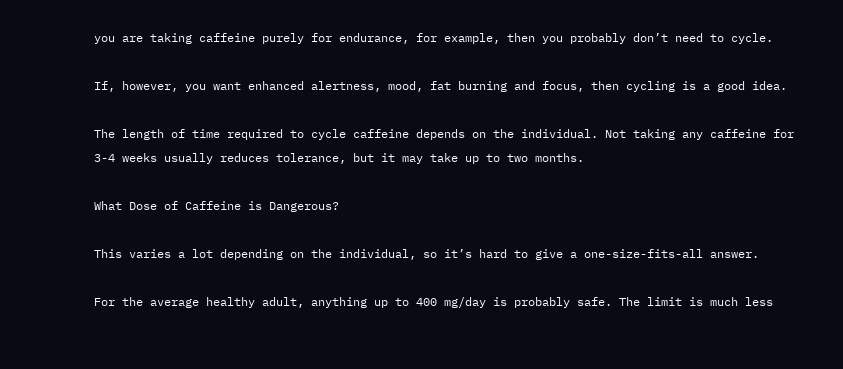you are taking caffeine purely for endurance, for example, then you probably don’t need to cycle.

If, however, you want enhanced alertness, mood, fat burning and focus, then cycling is a good idea.

The length of time required to cycle caffeine depends on the individual. Not taking any caffeine for 3-4 weeks usually reduces tolerance, but it may take up to two months.

What Dose of Caffeine is Dangerous?

This varies a lot depending on the individual, so it’s hard to give a one-size-fits-all answer.

For the average healthy adult, anything up to 400 mg/day is probably safe. The limit is much less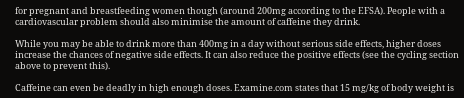for pregnant and breastfeeding women though (around 200mg according to the EFSA). People with a cardiovascular problem should also minimise the amount of caffeine they drink.

While you may be able to drink more than 400mg in a day without serious side effects, higher doses increase the chances of negative side effects. It can also reduce the positive effects (see the cycling section above to prevent this).

Caffeine can even be deadly in high enough doses. Examine.com states that 15 mg/kg of body weight is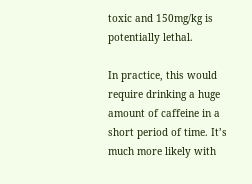toxic and 150mg/kg is potentially lethal.

In practice, this would require drinking a huge amount of caffeine in a short period of time. It’s much more likely with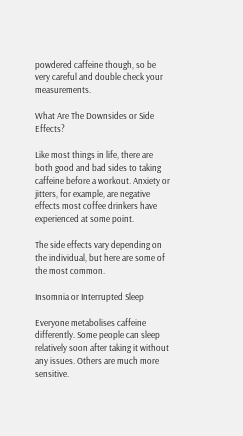powdered caffeine though, so be very careful and double check your measurements.

What Are The Downsides or Side Effects?

Like most things in life, there are both good and bad sides to taking caffeine before a workout. Anxiety or jitters, for example, are negative effects most coffee drinkers have experienced at some point.

The side effects vary depending on the individual, but here are some of the most common.

Insomnia or Interrupted Sleep

Everyone metabolises caffeine differently. Some people can sleep relatively soon after taking it without any issues. Others are much more sensitive.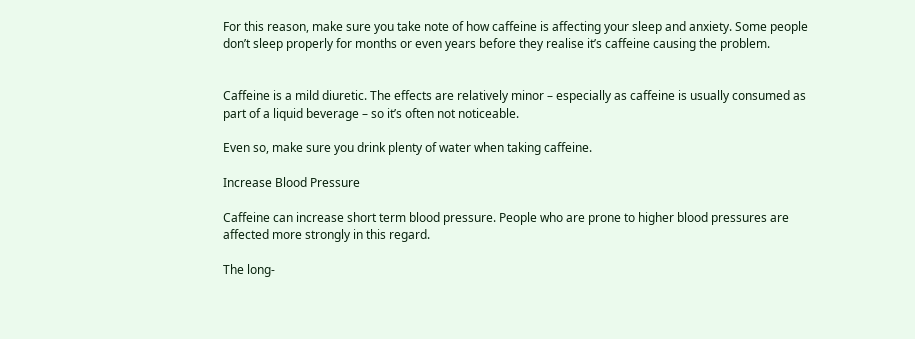For this reason, make sure you take note of how caffeine is affecting your sleep and anxiety. Some people don’t sleep properly for months or even years before they realise it’s caffeine causing the problem.


Caffeine is a mild diuretic. The effects are relatively minor – especially as caffeine is usually consumed as part of a liquid beverage – so it’s often not noticeable.

Even so, make sure you drink plenty of water when taking caffeine.

Increase Blood Pressure

Caffeine can increase short term blood pressure. People who are prone to higher blood pressures are affected more strongly in this regard.

The long-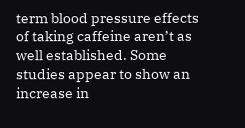term blood pressure effects of taking caffeine aren’t as well established. Some studies appear to show an increase in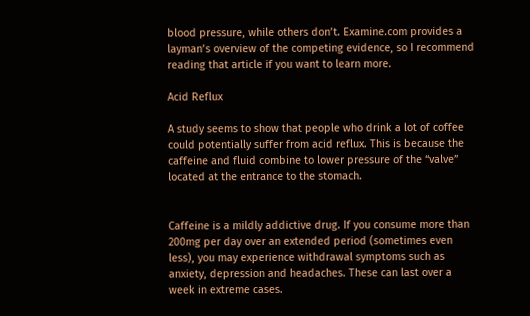blood pressure, while others don’t. Examine.com provides a layman’s overview of the competing evidence, so I recommend reading that article if you want to learn more.

Acid Reflux

A study seems to show that people who drink a lot of coffee could potentially suffer from acid reflux. This is because the caffeine and fluid combine to lower pressure of the “valve” located at the entrance to the stomach.


Caffeine is a mildly addictive drug. If you consume more than 200mg per day over an extended period (sometimes even less), you may experience withdrawal symptoms such as anxiety, depression and headaches. These can last over a week in extreme cases.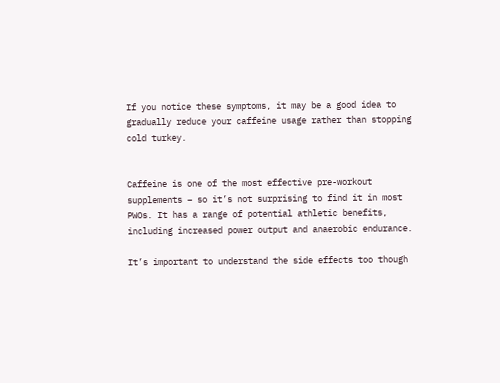If you notice these symptoms, it may be a good idea to gradually reduce your caffeine usage rather than stopping cold turkey.


Caffeine is one of the most effective pre-workout supplements – so it’s not surprising to find it in most PWOs. It has a range of potential athletic benefits, including increased power output and anaerobic endurance.

It’s important to understand the side effects too though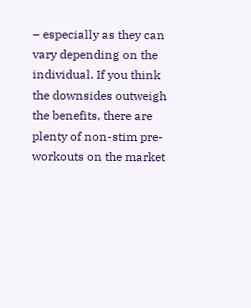– especially as they can vary depending on the individual. If you think the downsides outweigh the benefits, there are plenty of non-stim pre-workouts on the market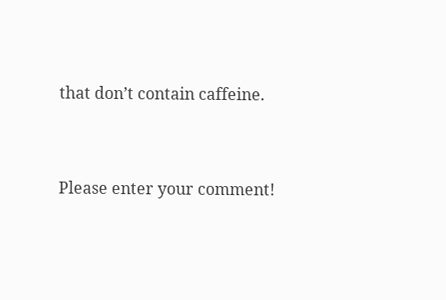that don’t contain caffeine.


Please enter your comment!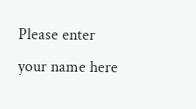Please enter your name here